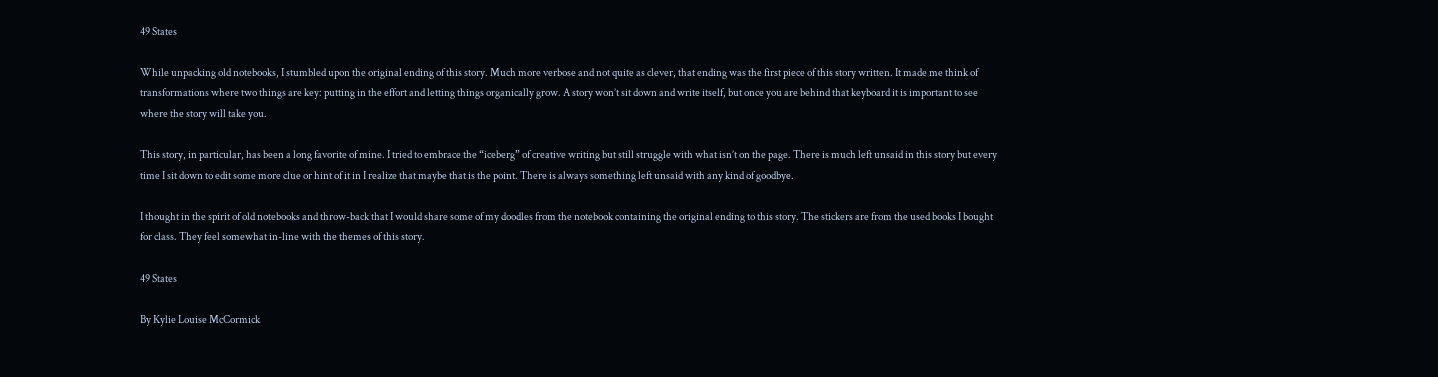49 States

While unpacking old notebooks, I stumbled upon the original ending of this story. Much more verbose and not quite as clever, that ending was the first piece of this story written. It made me think of transformations where two things are key: putting in the effort and letting things organically grow. A story won’t sit down and write itself, but once you are behind that keyboard it is important to see where the story will take you.

This story, in particular, has been a long favorite of mine. I tried to embrace the “iceberg” of creative writing but still struggle with what isn’t on the page. There is much left unsaid in this story but every time I sit down to edit some more clue or hint of it in I realize that maybe that is the point. There is always something left unsaid with any kind of goodbye.

I thought in the spirit of old notebooks and throw-back that I would share some of my doodles from the notebook containing the original ending to this story. The stickers are from the used books I bought for class. They feel somewhat in-line with the themes of this story.

49 States

By Kylie Louise McCormick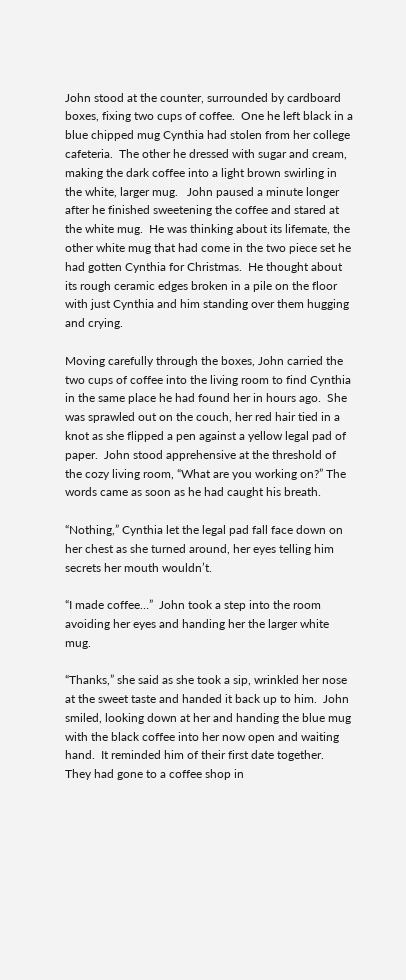John stood at the counter, surrounded by cardboard boxes, fixing two cups of coffee.  One he left black in a blue chipped mug Cynthia had stolen from her college cafeteria.  The other he dressed with sugar and cream, making the dark coffee into a light brown swirling in the white, larger mug.   John paused a minute longer after he finished sweetening the coffee and stared at the white mug.  He was thinking about its lifemate, the other white mug that had come in the two piece set he had gotten Cynthia for Christmas.  He thought about its rough ceramic edges broken in a pile on the floor with just Cynthia and him standing over them hugging and crying.

Moving carefully through the boxes, John carried the two cups of coffee into the living room to find Cynthia in the same place he had found her in hours ago.  She was sprawled out on the couch, her red hair tied in a knot as she flipped a pen against a yellow legal pad of paper.  John stood apprehensive at the threshold of the cozy living room, “What are you working on?” The words came as soon as he had caught his breath.

“Nothing,” Cynthia let the legal pad fall face down on her chest as she turned around, her eyes telling him secrets her mouth wouldn’t.

“I made coffee…”  John took a step into the room avoiding her eyes and handing her the larger white mug.

“Thanks,” she said as she took a sip, wrinkled her nose at the sweet taste and handed it back up to him.  John smiled, looking down at her and handing the blue mug with the black coffee into her now open and waiting hand.  It reminded him of their first date together.  They had gone to a coffee shop in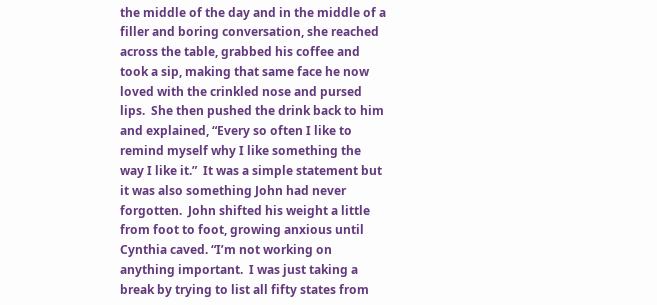the middle of the day and in the middle of a filler and boring conversation, she reached across the table, grabbed his coffee and took a sip, making that same face he now loved with the crinkled nose and pursed lips.  She then pushed the drink back to him and explained, “Every so often I like to remind myself why I like something the way I like it.”  It was a simple statement but it was also something John had never forgotten.  John shifted his weight a little from foot to foot, growing anxious until Cynthia caved. “I’m not working on anything important.  I was just taking a break by trying to list all fifty states from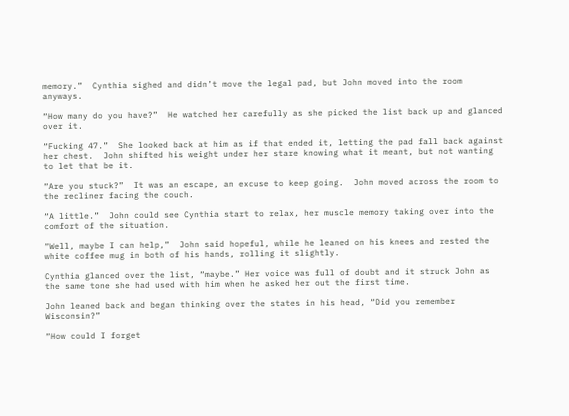memory.”  Cynthia sighed and didn’t move the legal pad, but John moved into the room anyways.

“How many do you have?”  He watched her carefully as she picked the list back up and glanced over it.

“Fucking 47.”  She looked back at him as if that ended it, letting the pad fall back against her chest.  John shifted his weight under her stare knowing what it meant, but not wanting to let that be it.

“Are you stuck?”  It was an escape, an excuse to keep going.  John moved across the room to the recliner facing the couch.

“A little.”  John could see Cynthia start to relax, her muscle memory taking over into the comfort of the situation.

“Well, maybe I can help,”  John said hopeful, while he leaned on his knees and rested the white coffee mug in both of his hands, rolling it slightly.

Cynthia glanced over the list, “maybe.” Her voice was full of doubt and it struck John as the same tone she had used with him when he asked her out the first time.

John leaned back and began thinking over the states in his head, “Did you remember Wisconsin?”

“How could I forget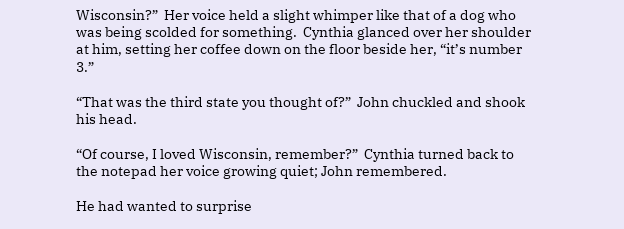Wisconsin?”  Her voice held a slight whimper like that of a dog who was being scolded for something.  Cynthia glanced over her shoulder at him, setting her coffee down on the floor beside her, “it’s number 3.”

“That was the third state you thought of?”  John chuckled and shook his head.

“Of course, I loved Wisconsin, remember?”  Cynthia turned back to the notepad her voice growing quiet; John remembered.

He had wanted to surprise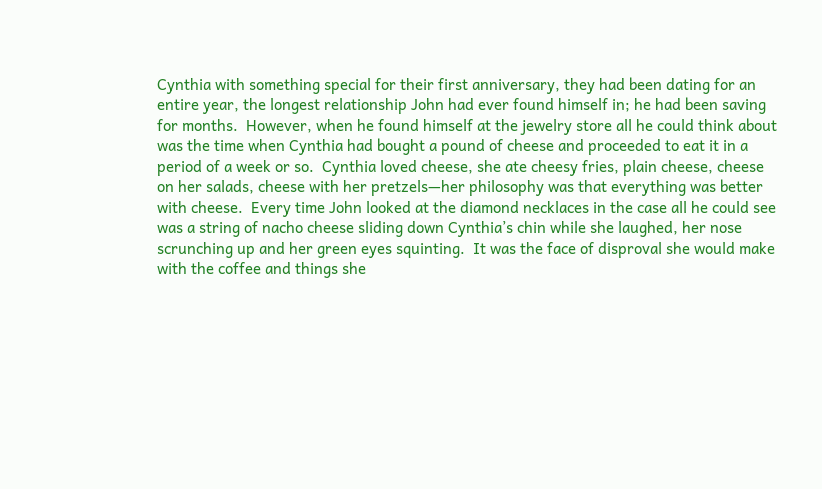Cynthia with something special for their first anniversary, they had been dating for an entire year, the longest relationship John had ever found himself in; he had been saving for months.  However, when he found himself at the jewelry store all he could think about was the time when Cynthia had bought a pound of cheese and proceeded to eat it in a period of a week or so.  Cynthia loved cheese, she ate cheesy fries, plain cheese, cheese on her salads, cheese with her pretzels—her philosophy was that everything was better with cheese.  Every time John looked at the diamond necklaces in the case all he could see was a string of nacho cheese sliding down Cynthia’s chin while she laughed, her nose scrunching up and her green eyes squinting.  It was the face of disproval she would make with the coffee and things she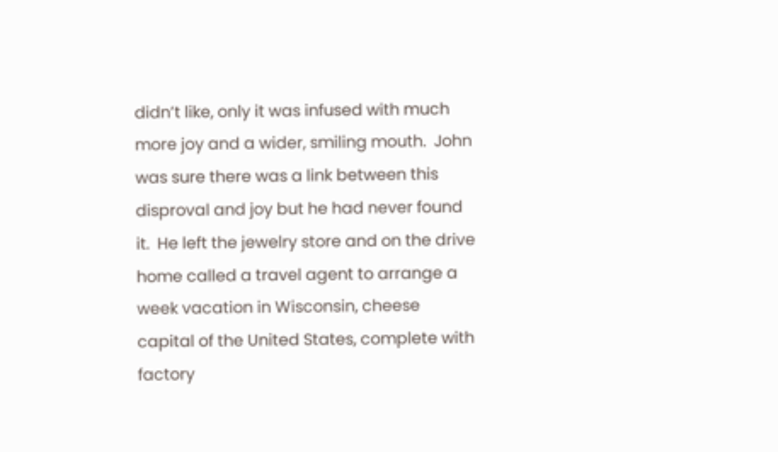didn’t like, only it was infused with much more joy and a wider, smiling mouth.  John was sure there was a link between this disproval and joy but he had never found it.  He left the jewelry store and on the drive home called a travel agent to arrange a week vacation in Wisconsin, cheese capital of the United States, complete with factory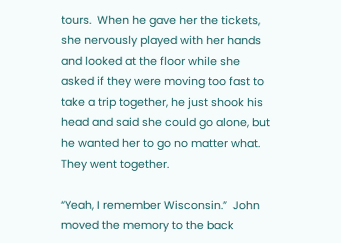tours.  When he gave her the tickets, she nervously played with her hands and looked at the floor while she asked if they were moving too fast to take a trip together, he just shook his head and said she could go alone, but he wanted her to go no matter what.  They went together.

“Yeah, I remember Wisconsin.”  John moved the memory to the back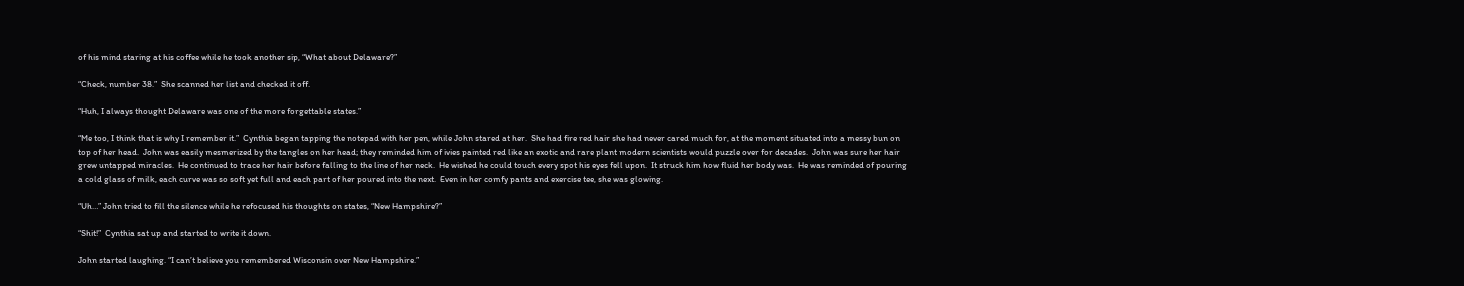of his mind staring at his coffee while he took another sip, “What about Delaware?”

“Check, number 38.”  She scanned her list and checked it off.

“Huh, I always thought Delaware was one of the more forgettable states.”

“Me too, I think that is why I remember it.”  Cynthia began tapping the notepad with her pen, while John stared at her.  She had fire red hair she had never cared much for, at the moment situated into a messy bun on top of her head.  John was easily mesmerized by the tangles on her head; they reminded him of ivies painted red like an exotic and rare plant modern scientists would puzzle over for decades.  John was sure her hair grew untapped miracles.  He continued to trace her hair before falling to the line of her neck.  He wished he could touch every spot his eyes fell upon.  It struck him how fluid her body was.  He was reminded of pouring a cold glass of milk, each curve was so soft yet full and each part of her poured into the next.  Even in her comfy pants and exercise tee, she was glowing.

“Uh…” John tried to fill the silence while he refocused his thoughts on states, “New Hampshire?”

“Shit!”  Cynthia sat up and started to write it down.

John started laughing. “I can’t believe you remembered Wisconsin over New Hampshire.”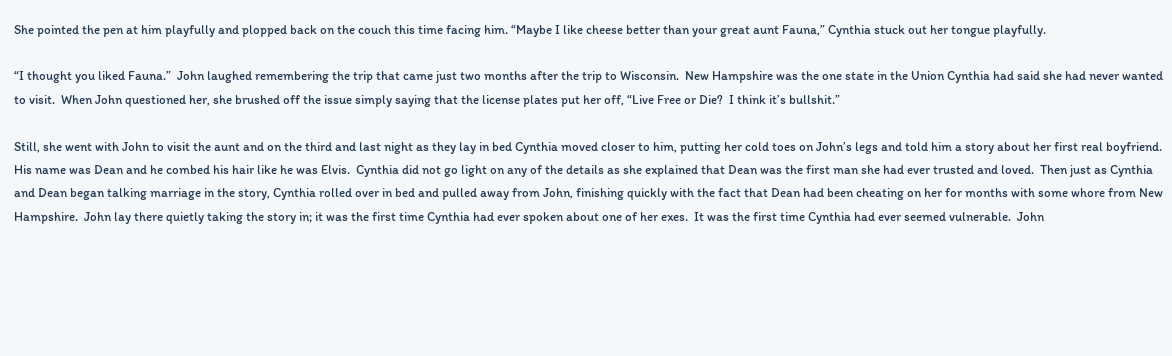She pointed the pen at him playfully and plopped back on the couch this time facing him. “Maybe I like cheese better than your great aunt Fauna,” Cynthia stuck out her tongue playfully.

“I thought you liked Fauna.”  John laughed remembering the trip that came just two months after the trip to Wisconsin.  New Hampshire was the one state in the Union Cynthia had said she had never wanted to visit.  When John questioned her, she brushed off the issue simply saying that the license plates put her off, “Live Free or Die?  I think it’s bullshit.”

Still, she went with John to visit the aunt and on the third and last night as they lay in bed Cynthia moved closer to him, putting her cold toes on John’s legs and told him a story about her first real boyfriend.  His name was Dean and he combed his hair like he was Elvis.  Cynthia did not go light on any of the details as she explained that Dean was the first man she had ever trusted and loved.  Then just as Cynthia and Dean began talking marriage in the story, Cynthia rolled over in bed and pulled away from John, finishing quickly with the fact that Dean had been cheating on her for months with some whore from New Hampshire.  John lay there quietly taking the story in; it was the first time Cynthia had ever spoken about one of her exes.  It was the first time Cynthia had ever seemed vulnerable.  John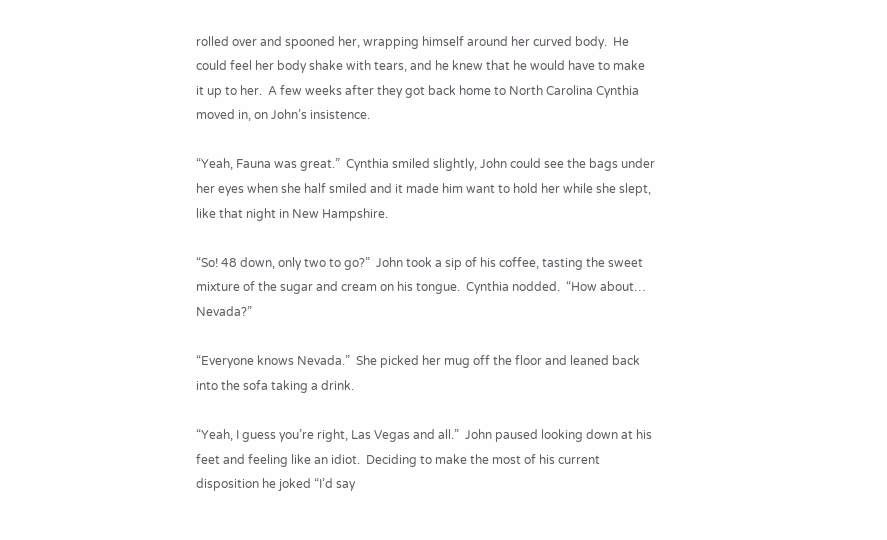rolled over and spooned her, wrapping himself around her curved body.  He could feel her body shake with tears, and he knew that he would have to make it up to her.  A few weeks after they got back home to North Carolina Cynthia moved in, on John’s insistence.

“Yeah, Fauna was great.”  Cynthia smiled slightly, John could see the bags under her eyes when she half smiled and it made him want to hold her while she slept, like that night in New Hampshire.

“So! 48 down, only two to go?”  John took a sip of his coffee, tasting the sweet mixture of the sugar and cream on his tongue.  Cynthia nodded.  “How about… Nevada?”

“Everyone knows Nevada.”  She picked her mug off the floor and leaned back into the sofa taking a drink.

“Yeah, I guess you’re right, Las Vegas and all.”  John paused looking down at his feet and feeling like an idiot.  Deciding to make the most of his current disposition he joked “I’d say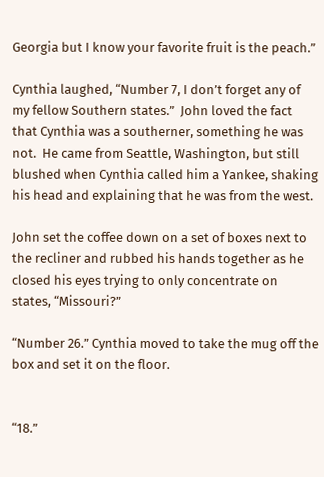Georgia but I know your favorite fruit is the peach.”

Cynthia laughed, “Number 7, I don’t forget any of my fellow Southern states.”  John loved the fact that Cynthia was a southerner, something he was not.  He came from Seattle, Washington, but still blushed when Cynthia called him a Yankee, shaking his head and explaining that he was from the west.

John set the coffee down on a set of boxes next to the recliner and rubbed his hands together as he closed his eyes trying to only concentrate on states, “Missouri?”

“Number 26.” Cynthia moved to take the mug off the box and set it on the floor.


“18.”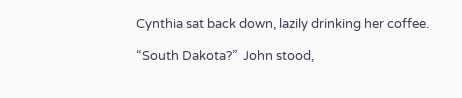Cynthia sat back down, lazily drinking her coffee.

“South Dakota?”  John stood,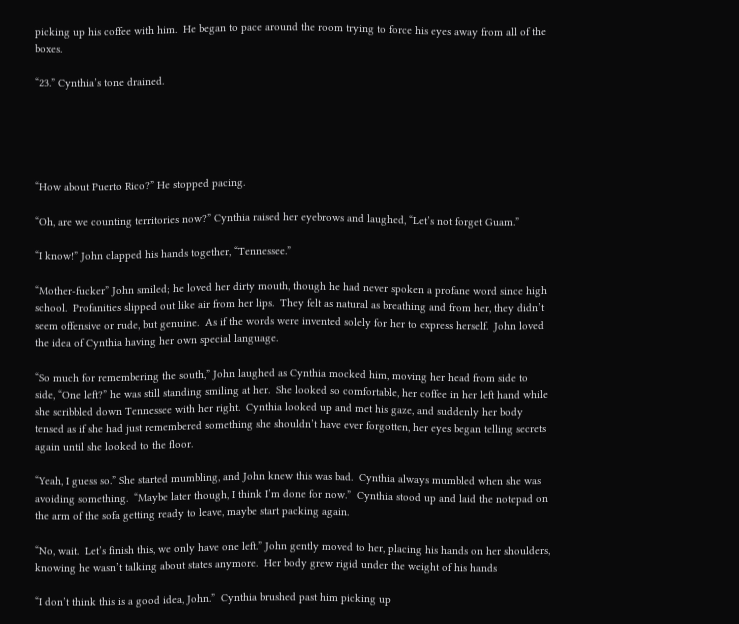picking up his coffee with him.  He began to pace around the room trying to force his eyes away from all of the boxes.

“23.” Cynthia’s tone drained.





“How about Puerto Rico?” He stopped pacing.

“Oh, are we counting territories now?” Cynthia raised her eyebrows and laughed, “Let’s not forget Guam.”

“I know!” John clapped his hands together, “Tennessee.”

“Mother-fucker” John smiled; he loved her dirty mouth, though he had never spoken a profane word since high school.  Profanities slipped out like air from her lips.  They felt as natural as breathing and from her, they didn’t seem offensive or rude, but genuine.  As if the words were invented solely for her to express herself.  John loved the idea of Cynthia having her own special language.

“So much for remembering the south,” John laughed as Cynthia mocked him, moving her head from side to side, “One left?” he was still standing smiling at her.  She looked so comfortable, her coffee in her left hand while she scribbled down Tennessee with her right.  Cynthia looked up and met his gaze, and suddenly her body tensed as if she had just remembered something she shouldn’t have ever forgotten, her eyes began telling secrets again until she looked to the floor.

“Yeah, I guess so.” She started mumbling, and John knew this was bad.  Cynthia always mumbled when she was avoiding something.  “Maybe later though, I think I’m done for now.”  Cynthia stood up and laid the notepad on the arm of the sofa getting ready to leave, maybe start packing again.

“No, wait.  Let’s finish this, we only have one left.” John gently moved to her, placing his hands on her shoulders, knowing he wasn’t talking about states anymore.  Her body grew rigid under the weight of his hands

“I don’t think this is a good idea, John.”  Cynthia brushed past him picking up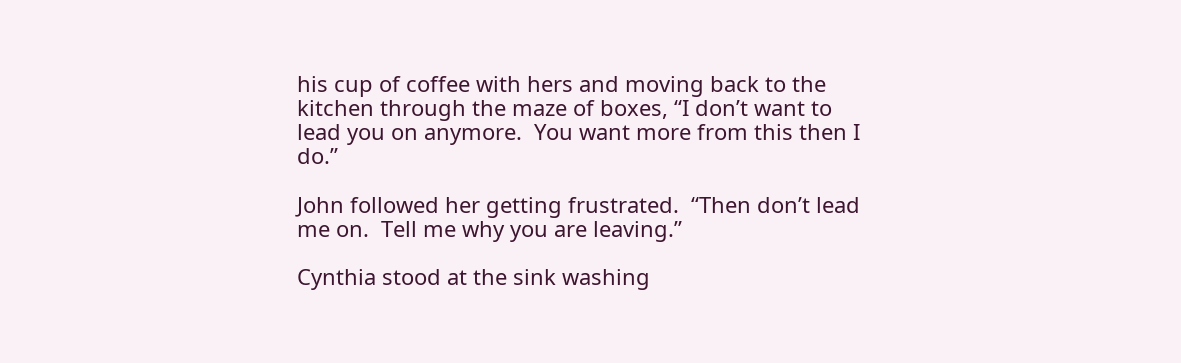his cup of coffee with hers and moving back to the kitchen through the maze of boxes, “I don’t want to lead you on anymore.  You want more from this then I do.”

John followed her getting frustrated.  “Then don’t lead me on.  Tell me why you are leaving.”

Cynthia stood at the sink washing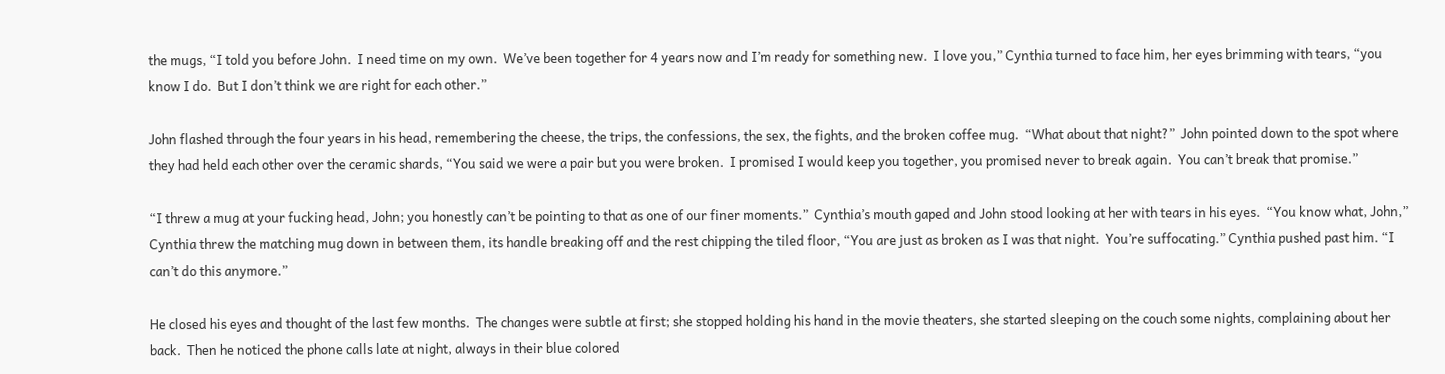the mugs, “I told you before John.  I need time on my own.  We’ve been together for 4 years now and I’m ready for something new.  I love you,” Cynthia turned to face him, her eyes brimming with tears, “you know I do.  But I don’t think we are right for each other.”

John flashed through the four years in his head, remembering the cheese, the trips, the confessions, the sex, the fights, and the broken coffee mug.  “What about that night?”  John pointed down to the spot where they had held each other over the ceramic shards, “You said we were a pair but you were broken.  I promised I would keep you together, you promised never to break again.  You can’t break that promise.”

“I threw a mug at your fucking head, John; you honestly can’t be pointing to that as one of our finer moments.”  Cynthia’s mouth gaped and John stood looking at her with tears in his eyes.  “You know what, John,” Cynthia threw the matching mug down in between them, its handle breaking off and the rest chipping the tiled floor, “You are just as broken as I was that night.  You’re suffocating.” Cynthia pushed past him. “I can’t do this anymore.”

He closed his eyes and thought of the last few months.  The changes were subtle at first; she stopped holding his hand in the movie theaters, she started sleeping on the couch some nights, complaining about her back.  Then he noticed the phone calls late at night, always in their blue colored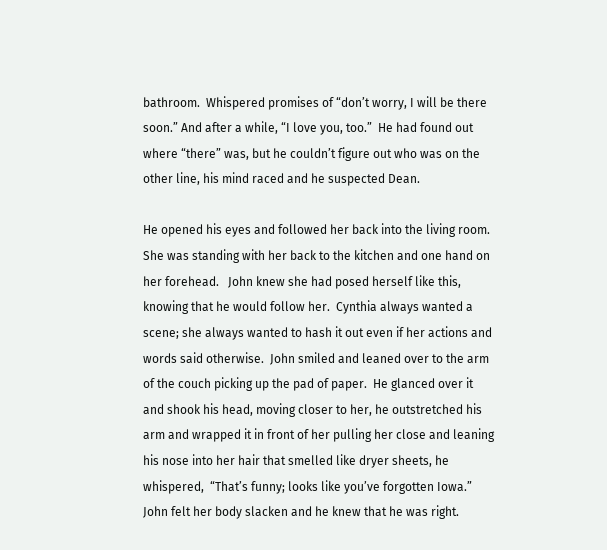bathroom.  Whispered promises of “don’t worry, I will be there soon.” And after a while, “I love you, too.”  He had found out where “there” was, but he couldn’t figure out who was on the other line, his mind raced and he suspected Dean.

He opened his eyes and followed her back into the living room.  She was standing with her back to the kitchen and one hand on her forehead.   John knew she had posed herself like this, knowing that he would follow her.  Cynthia always wanted a scene; she always wanted to hash it out even if her actions and words said otherwise.  John smiled and leaned over to the arm of the couch picking up the pad of paper.  He glanced over it and shook his head, moving closer to her, he outstretched his arm and wrapped it in front of her pulling her close and leaning his nose into her hair that smelled like dryer sheets, he whispered,  “That’s funny; looks like you’ve forgotten Iowa.”  John felt her body slacken and he knew that he was right.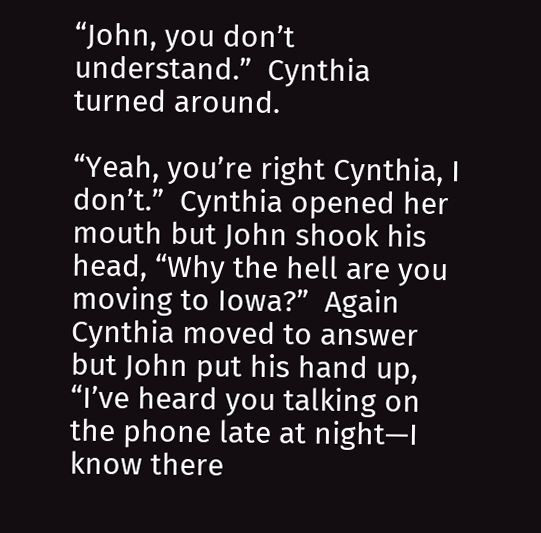“John, you don’t understand.”  Cynthia turned around.

“Yeah, you’re right Cynthia, I don’t.”  Cynthia opened her mouth but John shook his head, “Why the hell are you moving to Iowa?”  Again Cynthia moved to answer but John put his hand up, “I’ve heard you talking on the phone late at night—I know there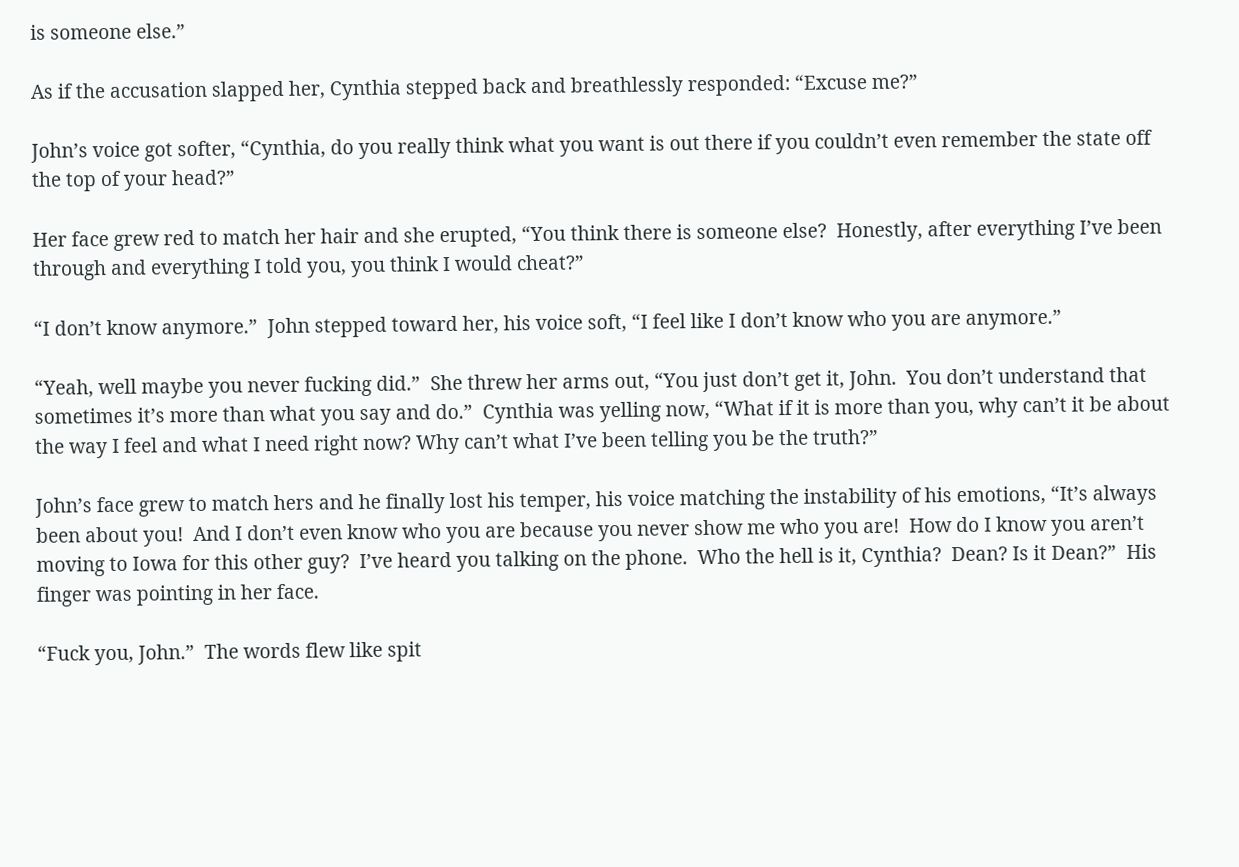is someone else.”

As if the accusation slapped her, Cynthia stepped back and breathlessly responded: “Excuse me?”

John’s voice got softer, “Cynthia, do you really think what you want is out there if you couldn’t even remember the state off the top of your head?”

Her face grew red to match her hair and she erupted, “You think there is someone else?  Honestly, after everything I’ve been through and everything I told you, you think I would cheat?”

“I don’t know anymore.”  John stepped toward her, his voice soft, “I feel like I don’t know who you are anymore.”

“Yeah, well maybe you never fucking did.”  She threw her arms out, “You just don’t get it, John.  You don’t understand that sometimes it’s more than what you say and do.”  Cynthia was yelling now, “What if it is more than you, why can’t it be about the way I feel and what I need right now? Why can’t what I’ve been telling you be the truth?”

John’s face grew to match hers and he finally lost his temper, his voice matching the instability of his emotions, “It’s always been about you!  And I don’t even know who you are because you never show me who you are!  How do I know you aren’t moving to Iowa for this other guy?  I’ve heard you talking on the phone.  Who the hell is it, Cynthia?  Dean? Is it Dean?”  His finger was pointing in her face.

“Fuck you, John.”  The words flew like spit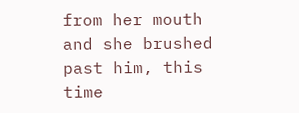from her mouth and she brushed past him, this time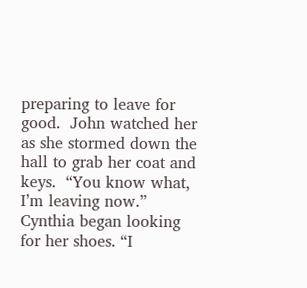preparing to leave for good.  John watched her as she stormed down the hall to grab her coat and keys.  “You know what, I’m leaving now.”  Cynthia began looking for her shoes. “I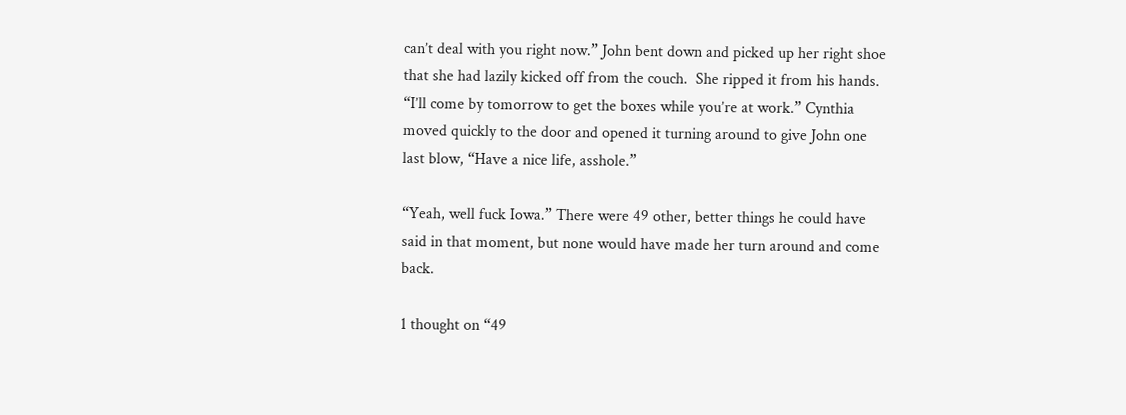can’t deal with you right now.” John bent down and picked up her right shoe that she had lazily kicked off from the couch.  She ripped it from his hands.  “I’ll come by tomorrow to get the boxes while you’re at work.” Cynthia moved quickly to the door and opened it turning around to give John one last blow, “Have a nice life, asshole.”

“Yeah, well fuck Iowa.” There were 49 other, better things he could have said in that moment, but none would have made her turn around and come back.

1 thought on “49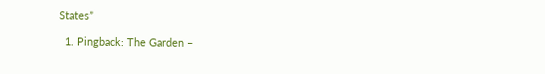States”

  1. Pingback: The Garden –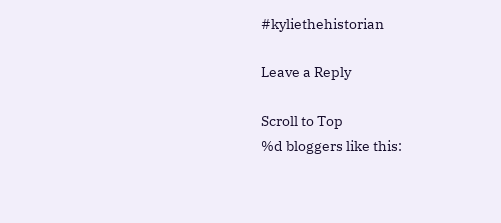#kyliethehistorian

Leave a Reply

Scroll to Top
%d bloggers like this: